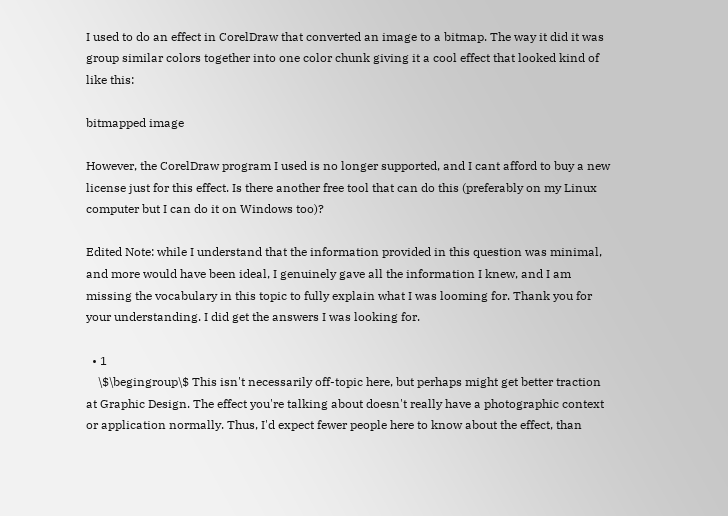I used to do an effect in CorelDraw that converted an image to a bitmap. The way it did it was group similar colors together into one color chunk giving it a cool effect that looked kind of like this:

bitmapped image

However, the CorelDraw program I used is no longer supported, and I cant afford to buy a new license just for this effect. Is there another free tool that can do this (preferably on my Linux computer but I can do it on Windows too)?

Edited Note: while I understand that the information provided in this question was minimal, and more would have been ideal, I genuinely gave all the information I knew, and I am missing the vocabulary in this topic to fully explain what I was looming for. Thank you for your understanding. I did get the answers I was looking for.

  • 1
    \$\begingroup\$ This isn't necessarily off-topic here, but perhaps might get better traction at Graphic Design. The effect you're talking about doesn't really have a photographic context or application normally. Thus, I'd expect fewer people here to know about the effect, than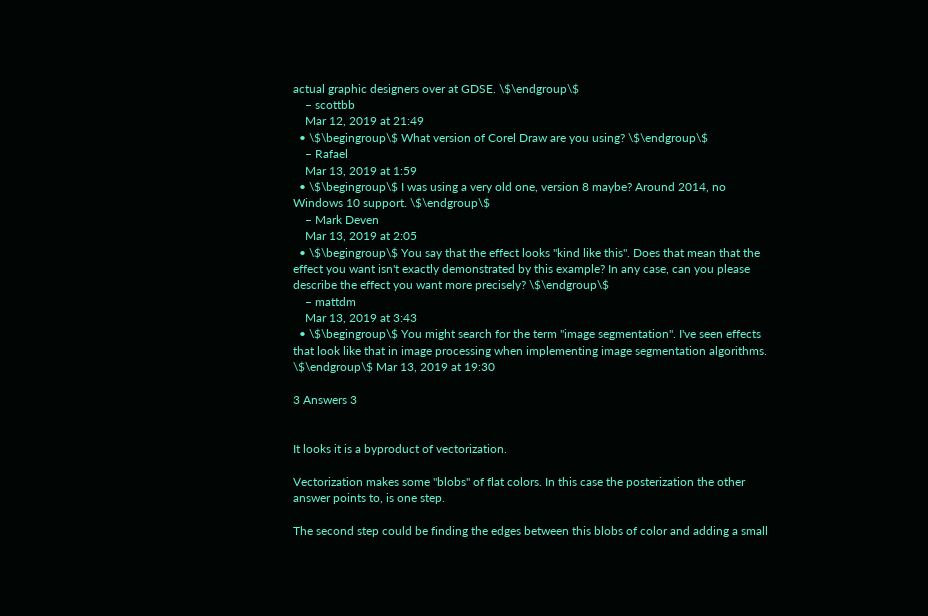actual graphic designers over at GDSE. \$\endgroup\$
    – scottbb
    Mar 12, 2019 at 21:49
  • \$\begingroup\$ What version of Corel Draw are you using? \$\endgroup\$
    – Rafael
    Mar 13, 2019 at 1:59
  • \$\begingroup\$ I was using a very old one, version 8 maybe? Around 2014, no Windows 10 support. \$\endgroup\$
    – Mark Deven
    Mar 13, 2019 at 2:05
  • \$\begingroup\$ You say that the effect looks "kind like this". Does that mean that the effect you want isn't exactly demonstrated by this example? In any case, can you please describe the effect you want more precisely? \$\endgroup\$
    – mattdm
    Mar 13, 2019 at 3:43
  • \$\begingroup\$ You might search for the term "image segmentation". I've seen effects that look like that in image processing when implementing image segmentation algorithms. \$\endgroup\$ Mar 13, 2019 at 19:30

3 Answers 3


It looks it is a byproduct of vectorization.

Vectorization makes some "blobs" of flat colors. In this case the posterization the other answer points to, is one step.

The second step could be finding the edges between this blobs of color and adding a small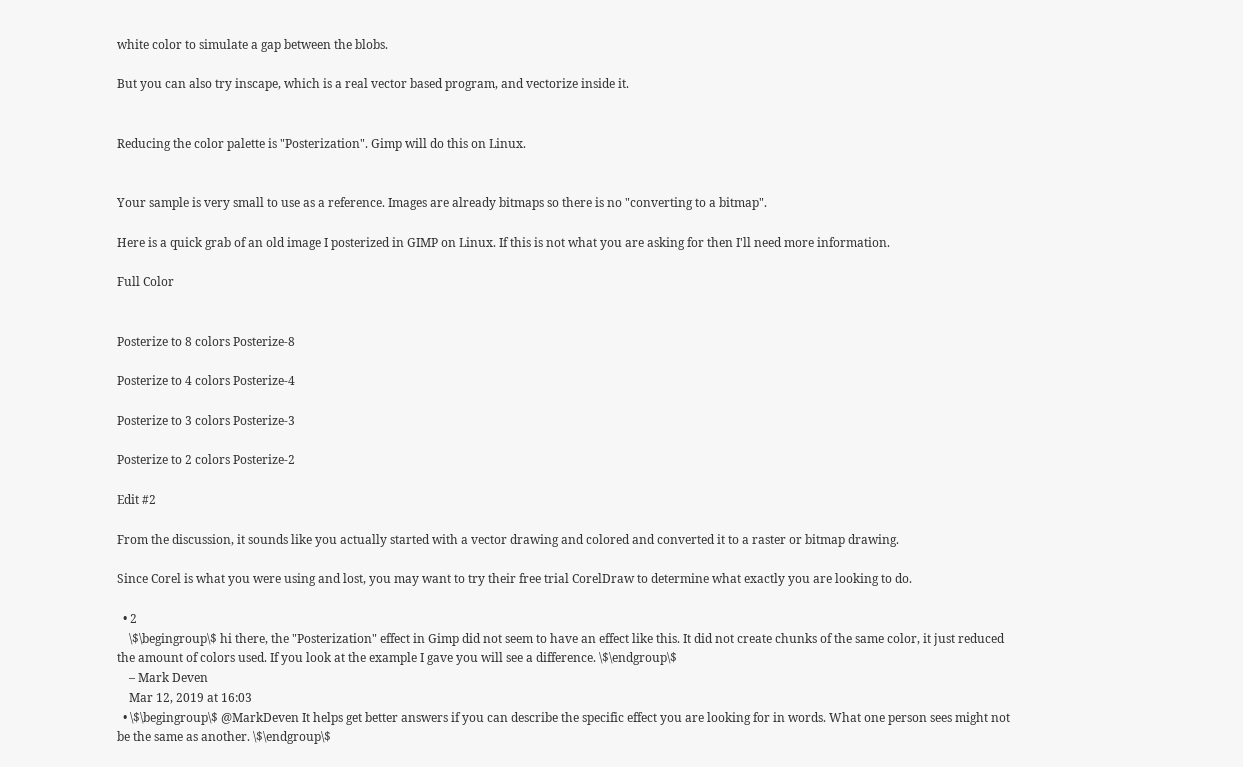white color to simulate a gap between the blobs.

But you can also try inscape, which is a real vector based program, and vectorize inside it.


Reducing the color palette is "Posterization". Gimp will do this on Linux.


Your sample is very small to use as a reference. Images are already bitmaps so there is no "converting to a bitmap".

Here is a quick grab of an old image I posterized in GIMP on Linux. If this is not what you are asking for then I'll need more information.

Full Color


Posterize to 8 colors Posterize-8

Posterize to 4 colors Posterize-4

Posterize to 3 colors Posterize-3

Posterize to 2 colors Posterize-2

Edit #2

From the discussion, it sounds like you actually started with a vector drawing and colored and converted it to a raster or bitmap drawing.

Since Corel is what you were using and lost, you may want to try their free trial CorelDraw to determine what exactly you are looking to do.

  • 2
    \$\begingroup\$ hi there, the "Posterization" effect in Gimp did not seem to have an effect like this. It did not create chunks of the same color, it just reduced the amount of colors used. If you look at the example I gave you will see a difference. \$\endgroup\$
    – Mark Deven
    Mar 12, 2019 at 16:03
  • \$\begingroup\$ @MarkDeven It helps get better answers if you can describe the specific effect you are looking for in words. What one person sees might not be the same as another. \$\endgroup\$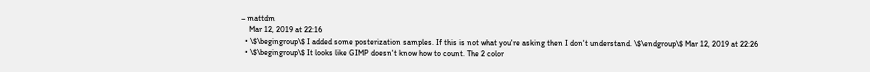– mattdm
    Mar 12, 2019 at 22:16
  • \$\begingroup\$ I added some posterization samples. If this is not what you're asking then I don't understand. \$\endgroup\$ Mar 12, 2019 at 22:26
  • \$\begingroup\$ It looks like GIMP doesn't know how to count. The 2 color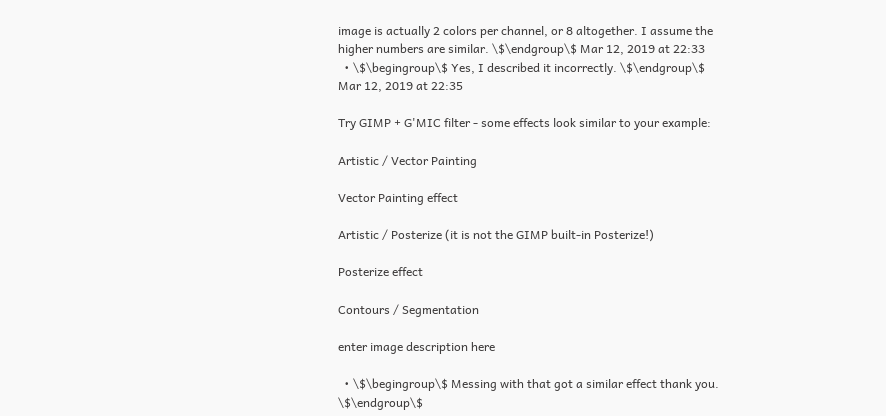image is actually 2 colors per channel, or 8 altogether. I assume the higher numbers are similar. \$\endgroup\$ Mar 12, 2019 at 22:33
  • \$\begingroup\$ Yes, I described it incorrectly. \$\endgroup\$ Mar 12, 2019 at 22:35

Try GIMP + G'MIC filter - some effects look similar to your example:

Artistic / Vector Painting

Vector Painting effect

Artistic / Posterize (it is not the GIMP built-in Posterize!)

Posterize effect

Contours / Segmentation

enter image description here

  • \$\begingroup\$ Messing with that got a similar effect thank you. \$\endgroup\$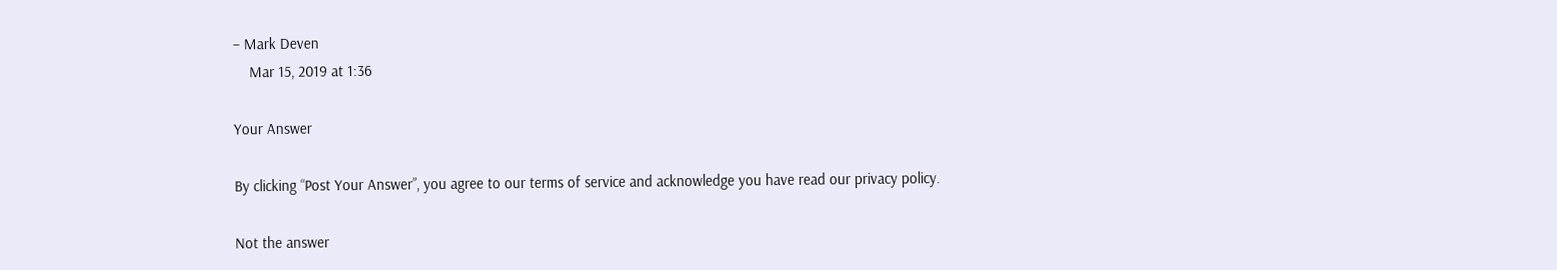– Mark Deven
    Mar 15, 2019 at 1:36

Your Answer

By clicking “Post Your Answer”, you agree to our terms of service and acknowledge you have read our privacy policy.

Not the answer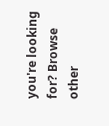you're looking for? Browse other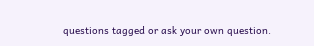questions tagged or ask your own question.